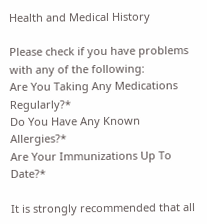Health and Medical History

Please check if you have problems with any of the following:
Are You Taking Any Medications Regularly?*
Do You Have Any Known Allergies?*
Are Your Immunizations Up To Date?*

It is strongly recommended that all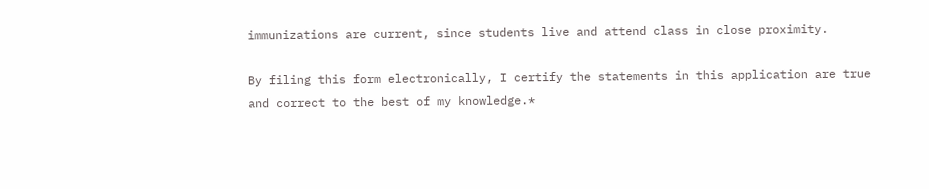immunizations are current, since students live and attend class in close proximity.

By filing this form electronically, I certify the statements in this application are true and correct to the best of my knowledge.*